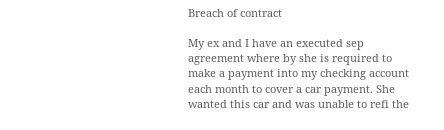Breach of contract

My ex and I have an executed sep agreement where by she is required to make a payment into my checking account each month to cover a car payment. She wanted this car and was unable to refi the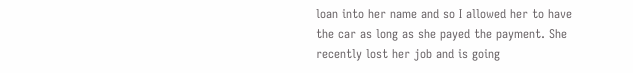loan into her name and so I allowed her to have the car as long as she payed the payment. She recently lost her job and is going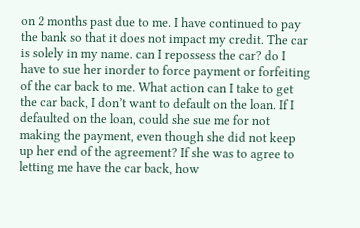on 2 months past due to me. I have continued to pay the bank so that it does not impact my credit. The car is solely in my name. can I repossess the car? do I have to sue her inorder to force payment or forfeiting of the car back to me. What action can I take to get the car back, I don’t want to default on the loan. If I defaulted on the loan, could she sue me for not making the payment, even though she did not keep up her end of the agreement? If she was to agree to letting me have the car back, how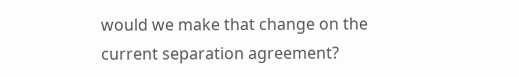would we make that change on the current separation agreement?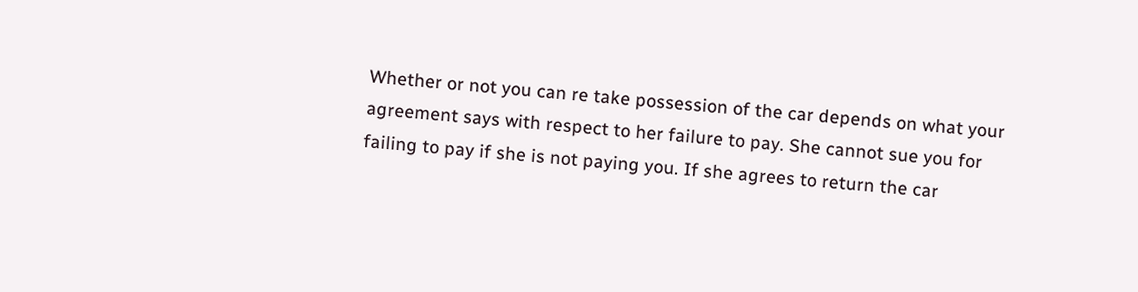Whether or not you can re take possession of the car depends on what your agreement says with respect to her failure to pay. She cannot sue you for failing to pay if she is not paying you. If she agrees to return the car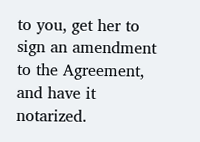to you, get her to sign an amendment to the Agreement, and have it notarized.